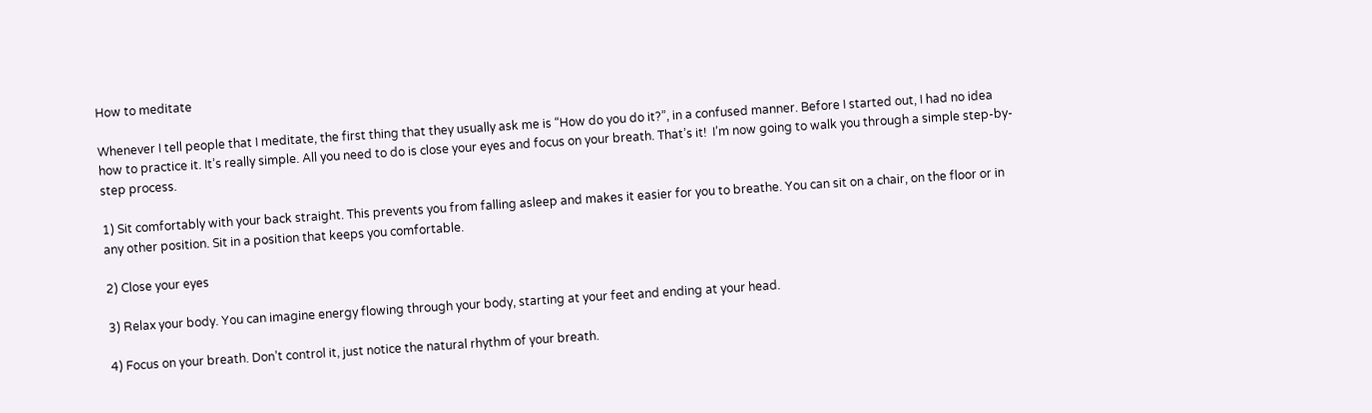How to meditate

Whenever I tell people that I meditate, the first thing that they usually ask me is “How do you do it?”, in a confused manner. Before I started out, I had no idea how to practice it. It’s really simple. All you need to do is close your eyes and focus on your breath. That’s it!  I’m now going to walk you through a simple step-by-step process.

1) Sit comfortably with your back straight. This prevents you from falling asleep and makes it easier for you to breathe. You can sit on a chair, on the floor or in any other position. Sit in a position that keeps you comfortable.

2) Close your eyes

3) Relax your body. You can imagine energy flowing through your body, starting at your feet and ending at your head.

4) Focus on your breath. Don’t control it, just notice the natural rhythm of your breath.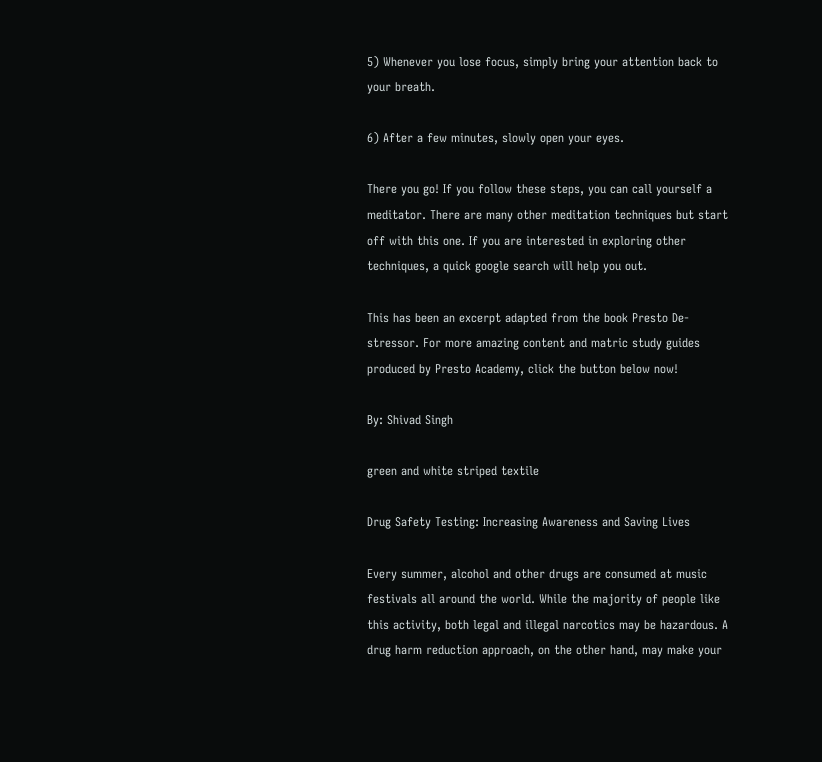5) Whenever you lose focus, simply bring your attention back to your breath.

6) After a few minutes, slowly open your eyes.

There you go! If you follow these steps, you can call yourself a meditator. There are many other meditation techniques but start off with this one. If you are interested in exploring other techniques, a quick google search will help you out.

This has been an excerpt adapted from the book Presto De-stressor. For more amazing content and matric study guides produced by Presto Academy, click the button below now!

By: Shivad Singh

green and white striped textile

Drug Safety Testing: Increasing Awareness and Saving Lives

Every summer, alcohol and other drugs are consumed at music festivals all around the world. While the majority of people like this activity, both legal and illegal narcotics may be hazardous. A drug harm reduction approach, on the other hand, may make your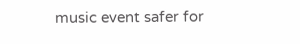music event safer for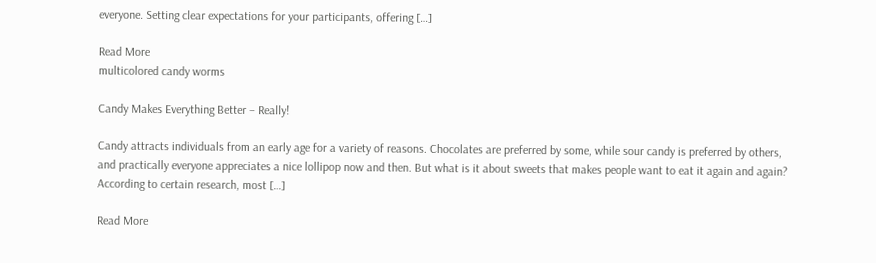everyone. Setting clear expectations for your participants, offering […]

Read More
multicolored candy worms

Candy Makes Everything Better – Really!

Candy attracts individuals from an early age for a variety of reasons. Chocolates are preferred by some, while sour candy is preferred by others, and practically everyone appreciates a nice lollipop now and then. But what is it about sweets that makes people want to eat it again and again? According to certain research, most […]

Read More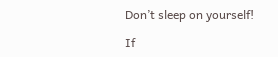Don’t sleep on yourself!

If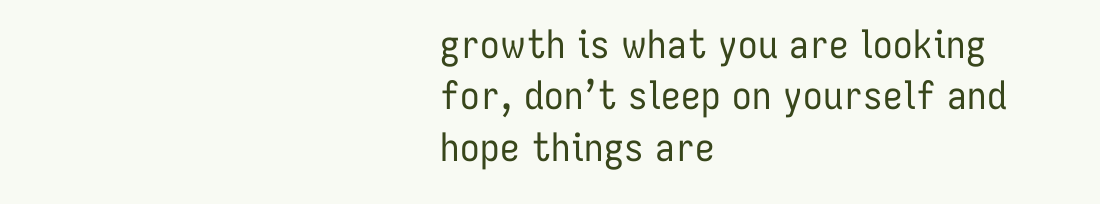growth is what you are looking for, don’t sleep on yourself and hope things are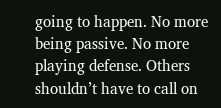going to happen. No more being passive. No more playing defense. Others shouldn’t have to call on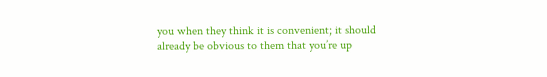you when they think it is convenient; it should already be obvious to them that you’re up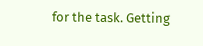for the task. Getting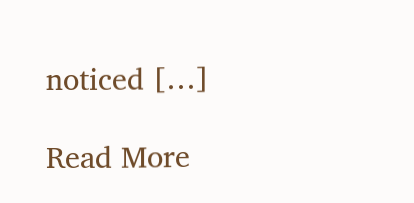noticed […]

Read More